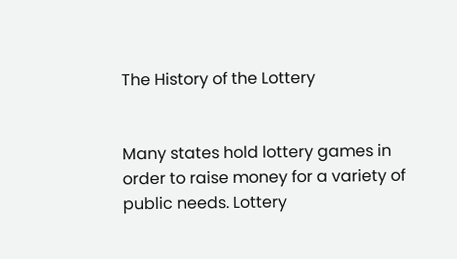The History of the Lottery


Many states hold lottery games in order to raise money for a variety of public needs. Lottery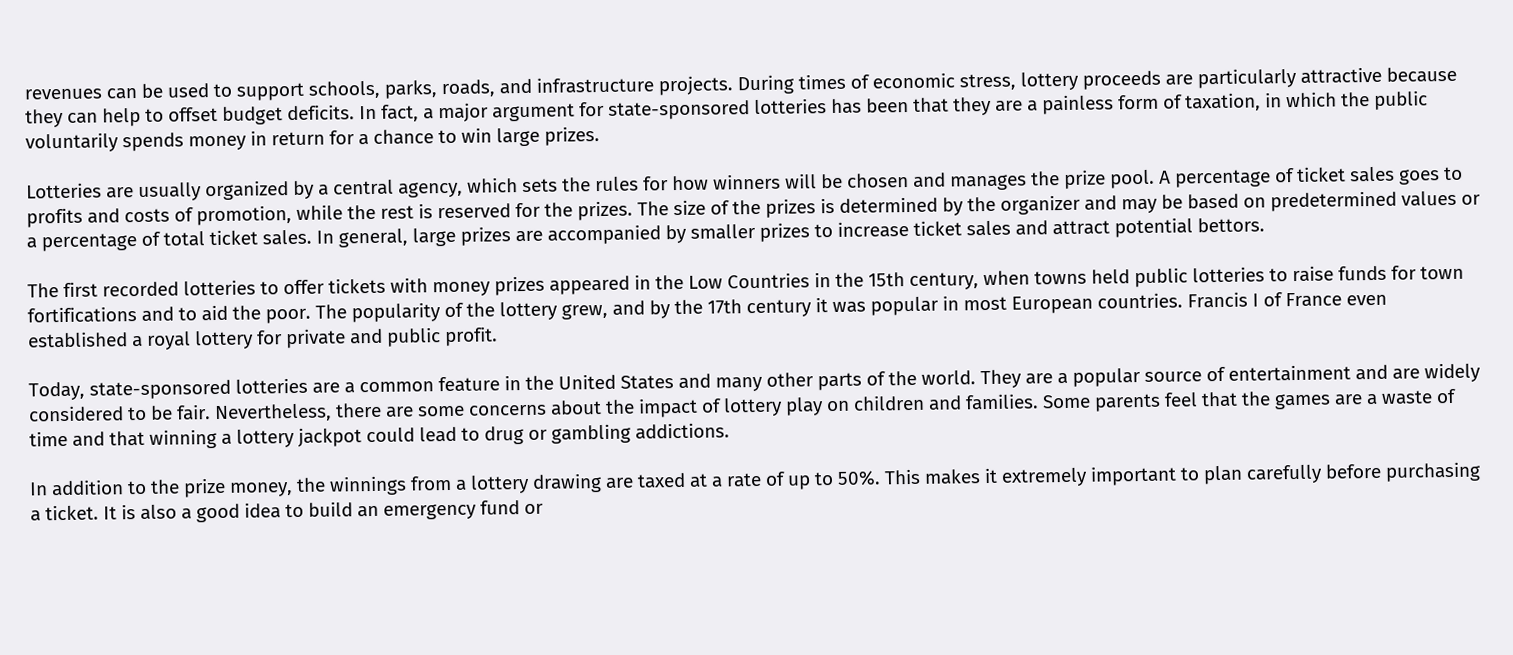revenues can be used to support schools, parks, roads, and infrastructure projects. During times of economic stress, lottery proceeds are particularly attractive because they can help to offset budget deficits. In fact, a major argument for state-sponsored lotteries has been that they are a painless form of taxation, in which the public voluntarily spends money in return for a chance to win large prizes.

Lotteries are usually organized by a central agency, which sets the rules for how winners will be chosen and manages the prize pool. A percentage of ticket sales goes to profits and costs of promotion, while the rest is reserved for the prizes. The size of the prizes is determined by the organizer and may be based on predetermined values or a percentage of total ticket sales. In general, large prizes are accompanied by smaller prizes to increase ticket sales and attract potential bettors.

The first recorded lotteries to offer tickets with money prizes appeared in the Low Countries in the 15th century, when towns held public lotteries to raise funds for town fortifications and to aid the poor. The popularity of the lottery grew, and by the 17th century it was popular in most European countries. Francis I of France even established a royal lottery for private and public profit.

Today, state-sponsored lotteries are a common feature in the United States and many other parts of the world. They are a popular source of entertainment and are widely considered to be fair. Nevertheless, there are some concerns about the impact of lottery play on children and families. Some parents feel that the games are a waste of time and that winning a lottery jackpot could lead to drug or gambling addictions.

In addition to the prize money, the winnings from a lottery drawing are taxed at a rate of up to 50%. This makes it extremely important to plan carefully before purchasing a ticket. It is also a good idea to build an emergency fund or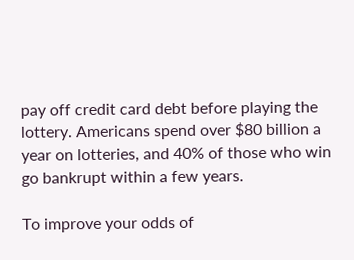pay off credit card debt before playing the lottery. Americans spend over $80 billion a year on lotteries, and 40% of those who win go bankrupt within a few years.

To improve your odds of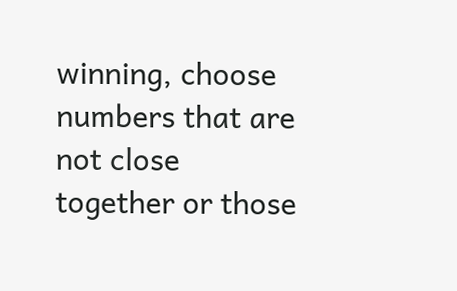winning, choose numbers that are not close together or those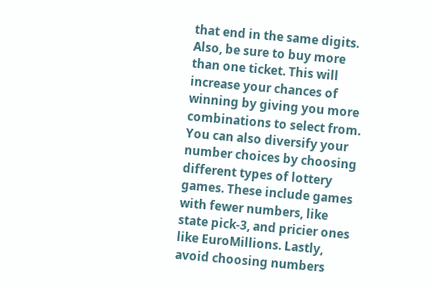that end in the same digits. Also, be sure to buy more than one ticket. This will increase your chances of winning by giving you more combinations to select from. You can also diversify your number choices by choosing different types of lottery games. These include games with fewer numbers, like state pick-3, and pricier ones like EuroMillions. Lastly, avoid choosing numbers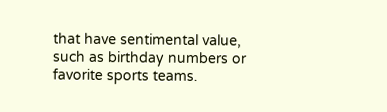that have sentimental value, such as birthday numbers or favorite sports teams.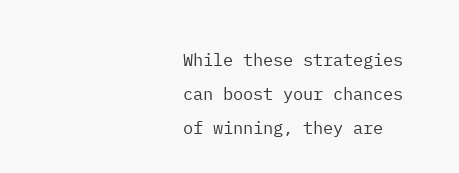While these strategies can boost your chances of winning, they are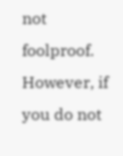not foolproof. However, if you do not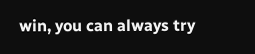win, you can always try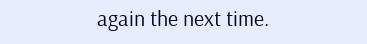again the next time.